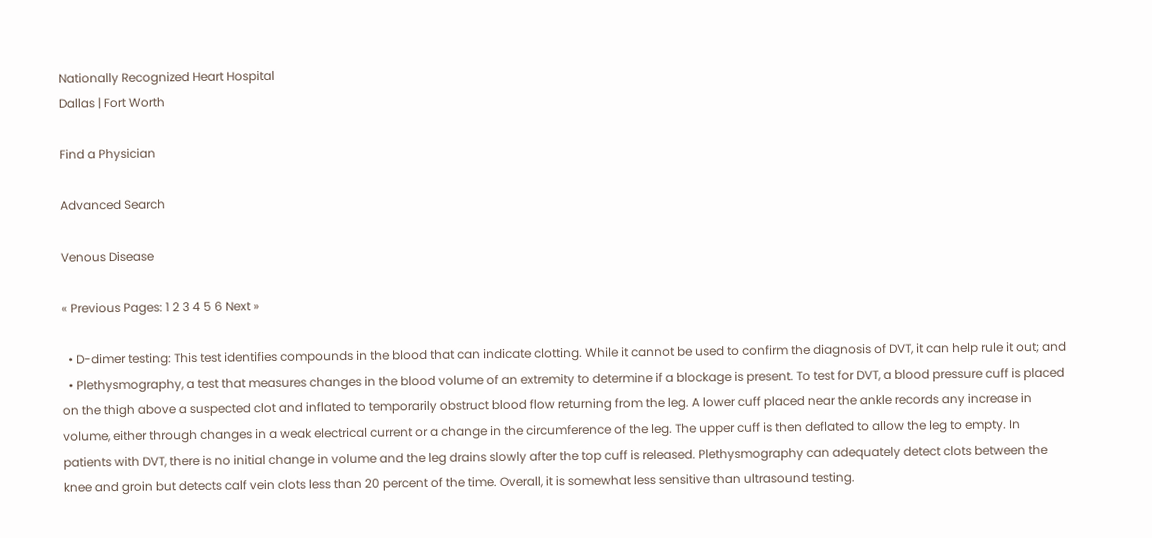Nationally Recognized Heart Hospital
Dallas | Fort Worth

Find a Physician

Advanced Search

Venous Disease

« Previous Pages: 1 2 3 4 5 6 Next »

  • D-dimer testing: This test identifies compounds in the blood that can indicate clotting. While it cannot be used to confirm the diagnosis of DVT, it can help rule it out; and
  • Plethysmography, a test that measures changes in the blood volume of an extremity to determine if a blockage is present. To test for DVT, a blood pressure cuff is placed on the thigh above a suspected clot and inflated to temporarily obstruct blood flow returning from the leg. A lower cuff placed near the ankle records any increase in volume, either through changes in a weak electrical current or a change in the circumference of the leg. The upper cuff is then deflated to allow the leg to empty. In patients with DVT, there is no initial change in volume and the leg drains slowly after the top cuff is released. Plethysmography can adequately detect clots between the knee and groin but detects calf vein clots less than 20 percent of the time. Overall, it is somewhat less sensitive than ultrasound testing.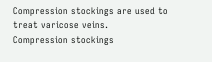Compression stockings are used to treat varicose veins.
Compression stockings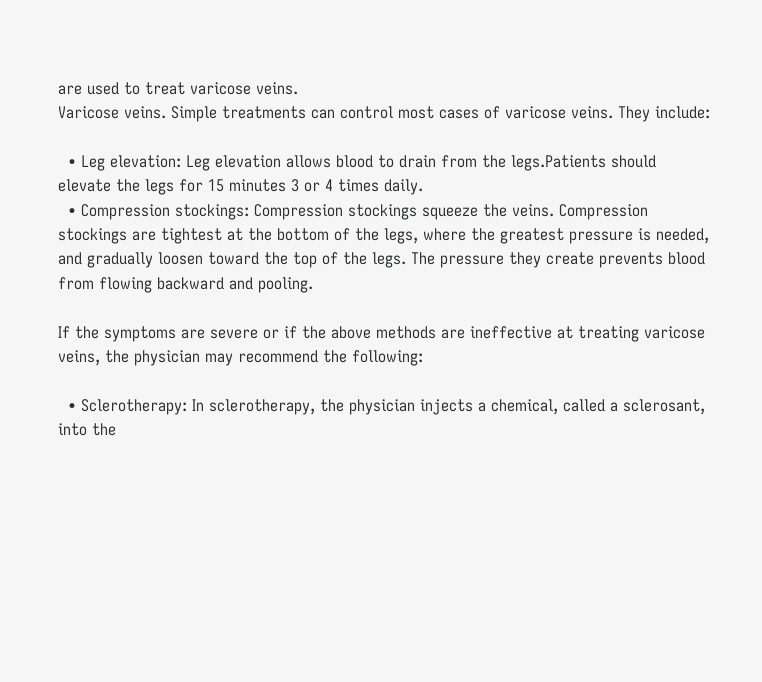are used to treat varicose veins.
Varicose veins. Simple treatments can control most cases of varicose veins. They include:

  • Leg elevation: Leg elevation allows blood to drain from the legs.Patients should elevate the legs for 15 minutes 3 or 4 times daily.
  • Compression stockings: Compression stockings squeeze the veins. Compression stockings are tightest at the bottom of the legs, where the greatest pressure is needed, and gradually loosen toward the top of the legs. The pressure they create prevents blood from flowing backward and pooling.

If the symptoms are severe or if the above methods are ineffective at treating varicose veins, the physician may recommend the following:

  • Sclerotherapy: In sclerotherapy, the physician injects a chemical, called a sclerosant, into the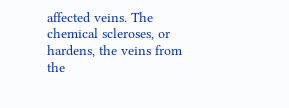affected veins. The chemical scleroses, or hardens, the veins from the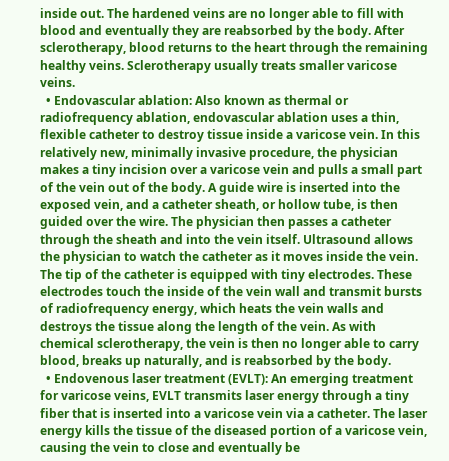inside out. The hardened veins are no longer able to fill with blood and eventually they are reabsorbed by the body. After sclerotherapy, blood returns to the heart through the remaining healthy veins. Sclerotherapy usually treats smaller varicose veins.
  • Endovascular ablation: Also known as thermal or radiofrequency ablation, endovascular ablation uses a thin, flexible catheter to destroy tissue inside a varicose vein. In this relatively new, minimally invasive procedure, the physician makes a tiny incision over a varicose vein and pulls a small part of the vein out of the body. A guide wire is inserted into the exposed vein, and a catheter sheath, or hollow tube, is then guided over the wire. The physician then passes a catheter through the sheath and into the vein itself. Ultrasound allows the physician to watch the catheter as it moves inside the vein. The tip of the catheter is equipped with tiny electrodes. These electrodes touch the inside of the vein wall and transmit bursts of radiofrequency energy, which heats the vein walls and destroys the tissue along the length of the vein. As with chemical sclerotherapy, the vein is then no longer able to carry blood, breaks up naturally, and is reabsorbed by the body.
  • Endovenous laser treatment (EVLT): An emerging treatment for varicose veins, EVLT transmits laser energy through a tiny fiber that is inserted into a varicose vein via a catheter. The laser energy kills the tissue of the diseased portion of a varicose vein, causing the vein to close and eventually be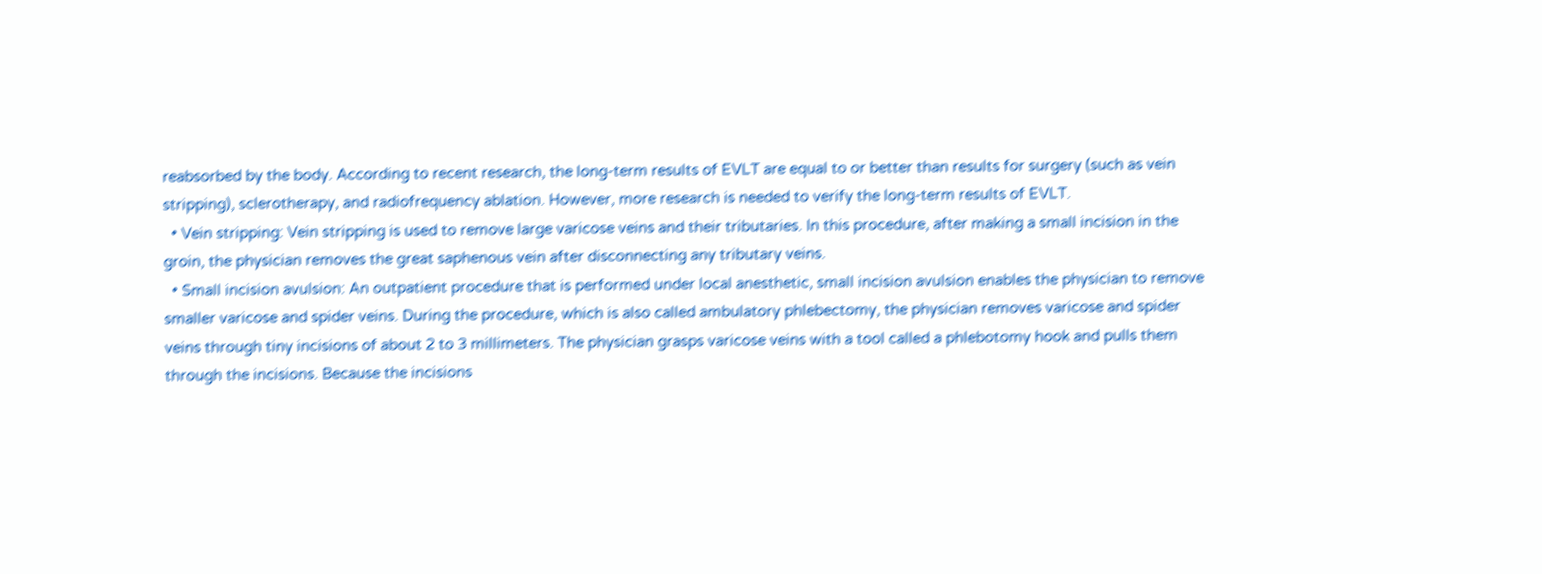reabsorbed by the body. According to recent research, the long-term results of EVLT are equal to or better than results for surgery (such as vein stripping), sclerotherapy, and radiofrequency ablation. However, more research is needed to verify the long-term results of EVLT.
  • Vein stripping: Vein stripping is used to remove large varicose veins and their tributaries. In this procedure, after making a small incision in the groin, the physician removes the great saphenous vein after disconnecting any tributary veins.
  • Small incision avulsion: An outpatient procedure that is performed under local anesthetic, small incision avulsion enables the physician to remove smaller varicose and spider veins. During the procedure, which is also called ambulatory phlebectomy, the physician removes varicose and spider veins through tiny incisions of about 2 to 3 millimeters. The physician grasps varicose veins with a tool called a phlebotomy hook and pulls them through the incisions. Because the incisions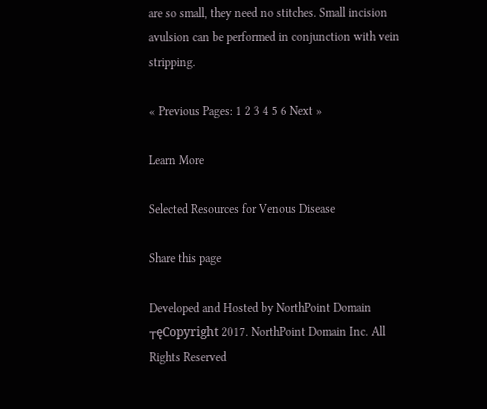are so small, they need no stitches. Small incision avulsion can be performed in conjunction with vein stripping.

« Previous Pages: 1 2 3 4 5 6 Next »

Learn More

Selected Resources for Venous Disease

Share this page

Developed and Hosted by NorthPoint Domain
┬ęCopyright 2017. NorthPoint Domain Inc. All Rights Reserved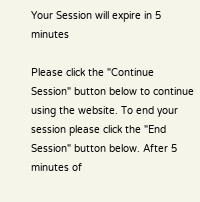Your Session will expire in 5 minutes

Please click the "Continue Session" button below to continue using the website. To end your session please click the "End Session" button below. After 5 minutes of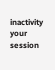inactivity your session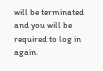will be terminated and you will be required to log in again.